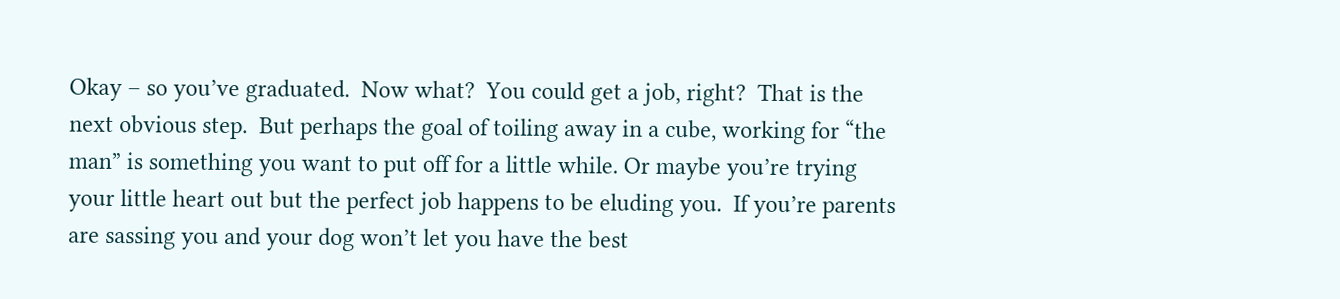Okay – so you’ve graduated.  Now what?  You could get a job, right?  That is the next obvious step.  But perhaps the goal of toiling away in a cube, working for “the man” is something you want to put off for a little while. Or maybe you’re trying your little heart out but the perfect job happens to be eluding you.  If you’re parents are sassing you and your dog won’t let you have the best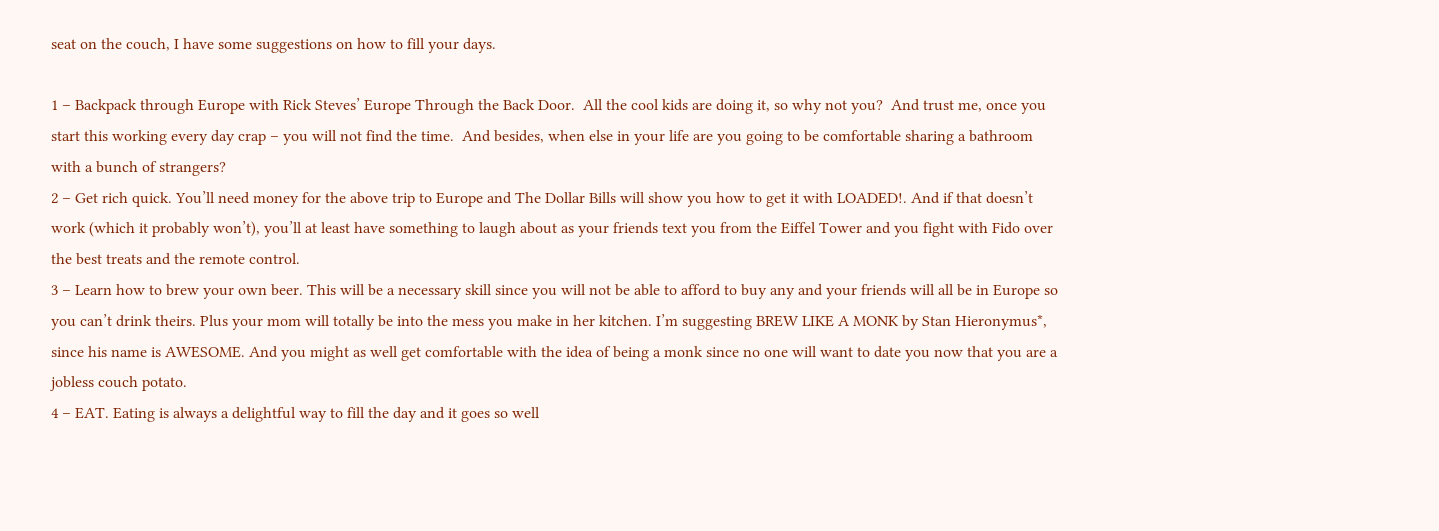seat on the couch, I have some suggestions on how to fill your days.

1 – Backpack through Europe with Rick Steves’ Europe Through the Back Door.  All the cool kids are doing it, so why not you?  And trust me, once you start this working every day crap – you will not find the time.  And besides, when else in your life are you going to be comfortable sharing a bathroom with a bunch of strangers?
2 – Get rich quick. You’ll need money for the above trip to Europe and The Dollar Bills will show you how to get it with LOADED!. And if that doesn’t work (which it probably won’t), you’ll at least have something to laugh about as your friends text you from the Eiffel Tower and you fight with Fido over the best treats and the remote control.
3 – Learn how to brew your own beer. This will be a necessary skill since you will not be able to afford to buy any and your friends will all be in Europe so you can’t drink theirs. Plus your mom will totally be into the mess you make in her kitchen. I’m suggesting BREW LIKE A MONK by Stan Hieronymus*, since his name is AWESOME. And you might as well get comfortable with the idea of being a monk since no one will want to date you now that you are a jobless couch potato.
4 – EAT. Eating is always a delightful way to fill the day and it goes so well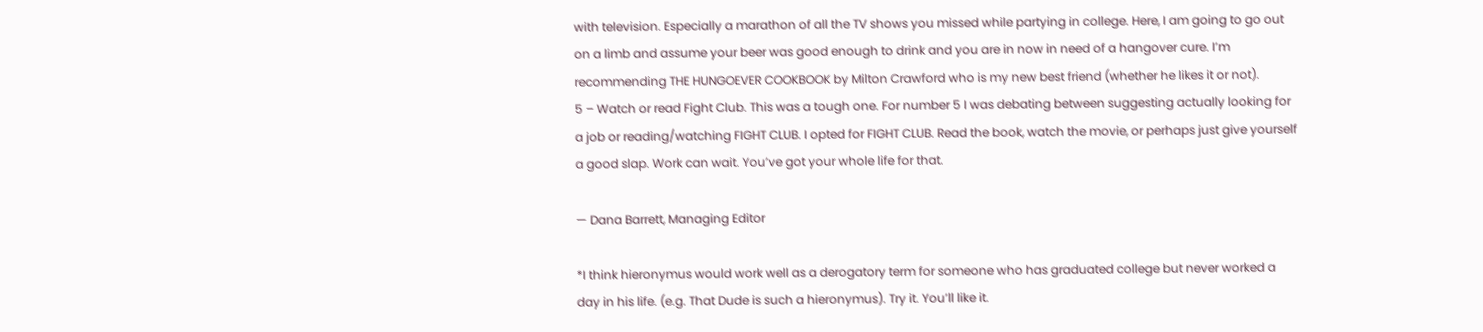with television. Especially a marathon of all the TV shows you missed while partying in college. Here, I am going to go out on a limb and assume your beer was good enough to drink and you are in now in need of a hangover cure. I’m recommending THE HUNGOEVER COOKBOOK by Milton Crawford who is my new best friend (whether he likes it or not).
5 – Watch or read Fight Club. This was a tough one. For number 5 I was debating between suggesting actually looking for a job or reading/watching FIGHT CLUB. I opted for FIGHT CLUB. Read the book, watch the movie, or perhaps just give yourself a good slap. Work can wait. You’ve got your whole life for that.

— Dana Barrett, Managing Editor

*I think hieronymus would work well as a derogatory term for someone who has graduated college but never worked a day in his life. (e.g. That Dude is such a hieronymus). Try it. You’ll like it.